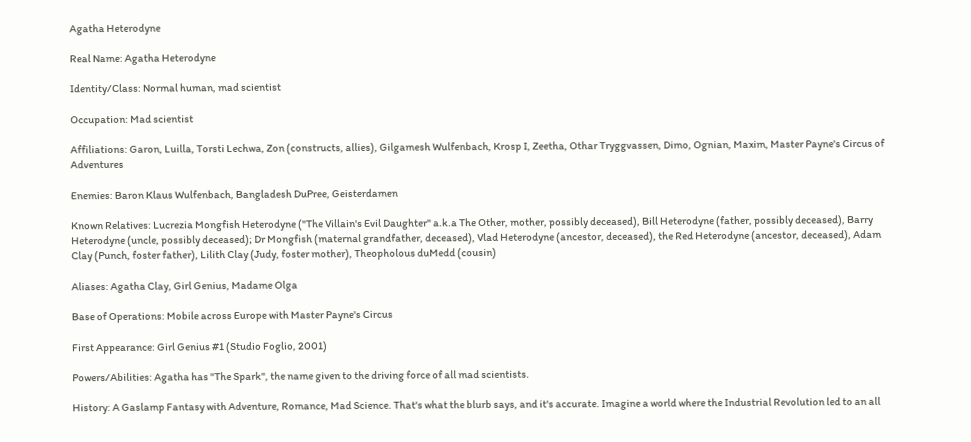Agatha Heterodyne

Real Name: Agatha Heterodyne

Identity/Class: Normal human, mad scientist

Occupation: Mad scientist

Affiliations: Garon, Luilla, Torsti Lechwa, Zon (constructs, allies), Gilgamesh Wulfenbach, Krosp I, Zeetha, Othar Tryggvassen, Dimo, Ognian, Maxim, Master Payne's Circus of Adventures

Enemies: Baron Klaus Wulfenbach, Bangladesh DuPree, Geisterdamen

Known Relatives: Lucrezia Mongfish Heterodyne ("The Villain's Evil Daughter" a.k.a The Other, mother, possibly deceased), Bill Heterodyne (father, possibly deceased), Barry Heterodyne (uncle, possibly deceased); Dr Mongfish (maternal grandfather, deceased), Vlad Heterodyne (ancestor, deceased), the Red Heterodyne (ancestor, deceased), Adam Clay (Punch, foster father), Lilith Clay (Judy, foster mother), Theopholous duMedd (cousin)

Aliases: Agatha Clay, Girl Genius, Madame Olga

Base of Operations: Mobile across Europe with Master Payne's Circus

First Appearance: Girl Genius #1 (Studio Foglio, 2001)

Powers/Abilities: Agatha has "The Spark", the name given to the driving force of all mad scientists.

History: A Gaslamp Fantasy with Adventure, Romance, Mad Science. That's what the blurb says, and it's accurate. Imagine a world where the Industrial Revolution led to an all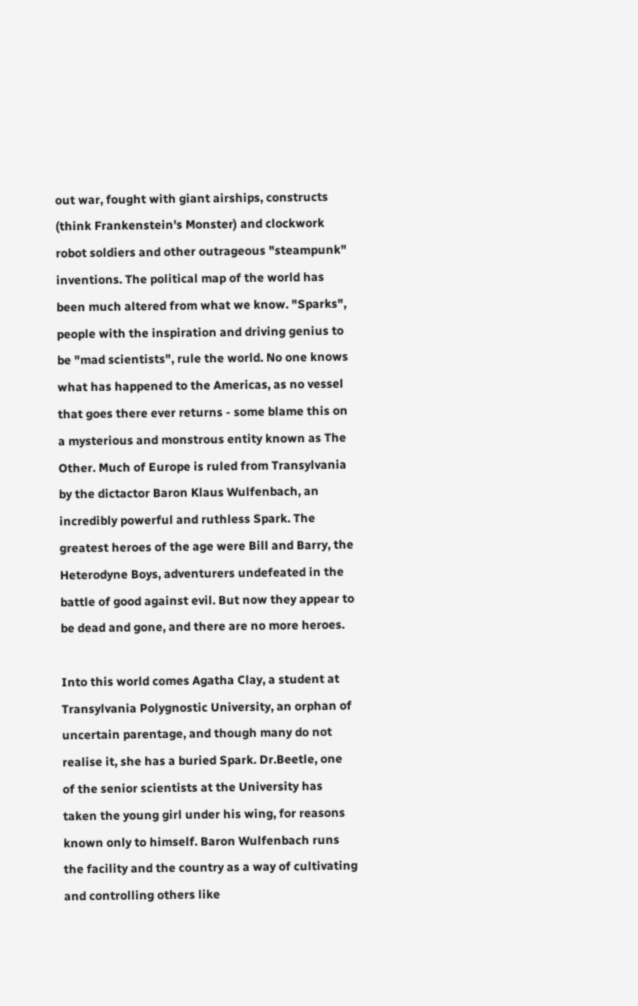out war, fought with giant airships, constructs (think Frankenstein's Monster) and clockwork robot soldiers and other outrageous "steampunk" inventions. The political map of the world has been much altered from what we know. "Sparks", people with the inspiration and driving genius to be "mad scientists", rule the world. No one knows what has happened to the Americas, as no vessel that goes there ever returns - some blame this on a mysterious and monstrous entity known as The Other. Much of Europe is ruled from Transylvania by the dictactor Baron Klaus Wulfenbach, an incredibly powerful and ruthless Spark. The greatest heroes of the age were Bill and Barry, the Heterodyne Boys, adventurers undefeated in the battle of good against evil. But now they appear to be dead and gone, and there are no more heroes.

Into this world comes Agatha Clay, a student at Transylvania Polygnostic University, an orphan of uncertain parentage, and though many do not realise it, she has a buried Spark. Dr.Beetle, one of the senior scientists at the University has taken the young girl under his wing, for reasons known only to himself. Baron Wulfenbach runs the facility and the country as a way of cultivating and controlling others like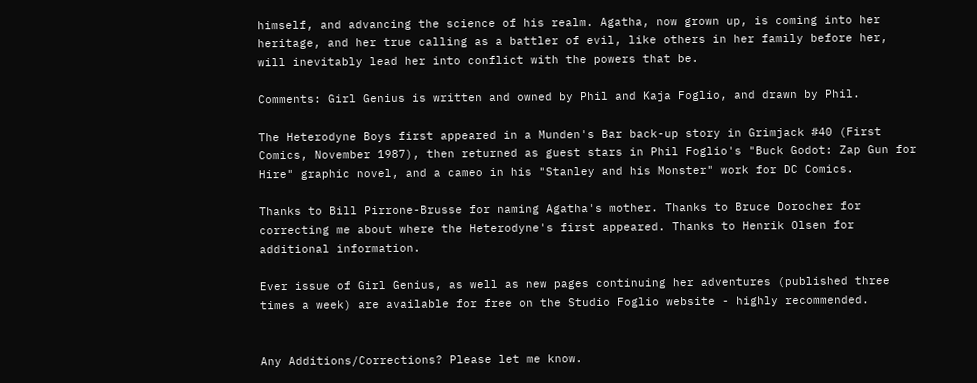himself, and advancing the science of his realm. Agatha, now grown up, is coming into her heritage, and her true calling as a battler of evil, like others in her family before her, will inevitably lead her into conflict with the powers that be.

Comments: Girl Genius is written and owned by Phil and Kaja Foglio, and drawn by Phil.

The Heterodyne Boys first appeared in a Munden's Bar back-up story in Grimjack #40 (First Comics, November 1987), then returned as guest stars in Phil Foglio's "Buck Godot: Zap Gun for Hire" graphic novel, and a cameo in his "Stanley and his Monster" work for DC Comics.

Thanks to Bill Pirrone-Brusse for naming Agatha's mother. Thanks to Bruce Dorocher for correcting me about where the Heterodyne's first appeared. Thanks to Henrik Olsen for additional information.

Ever issue of Girl Genius, as well as new pages continuing her adventures (published three times a week) are available for free on the Studio Foglio website - highly recommended.


Any Additions/Corrections? Please let me know.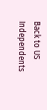Back to US Independents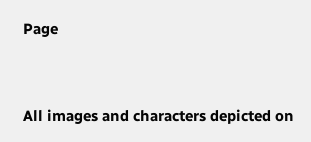Page


All images and characters depicted on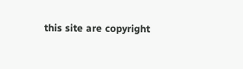this site are copyright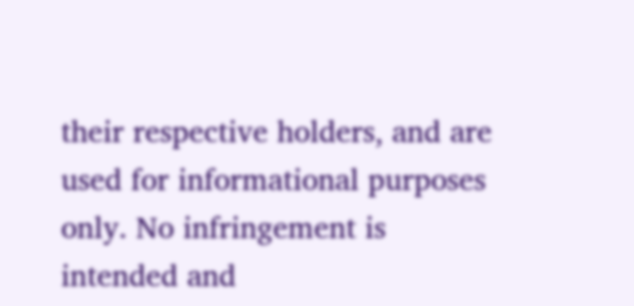their respective holders, and are used for informational purposes only. No infringement is intended and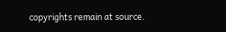copyrights remain at source.